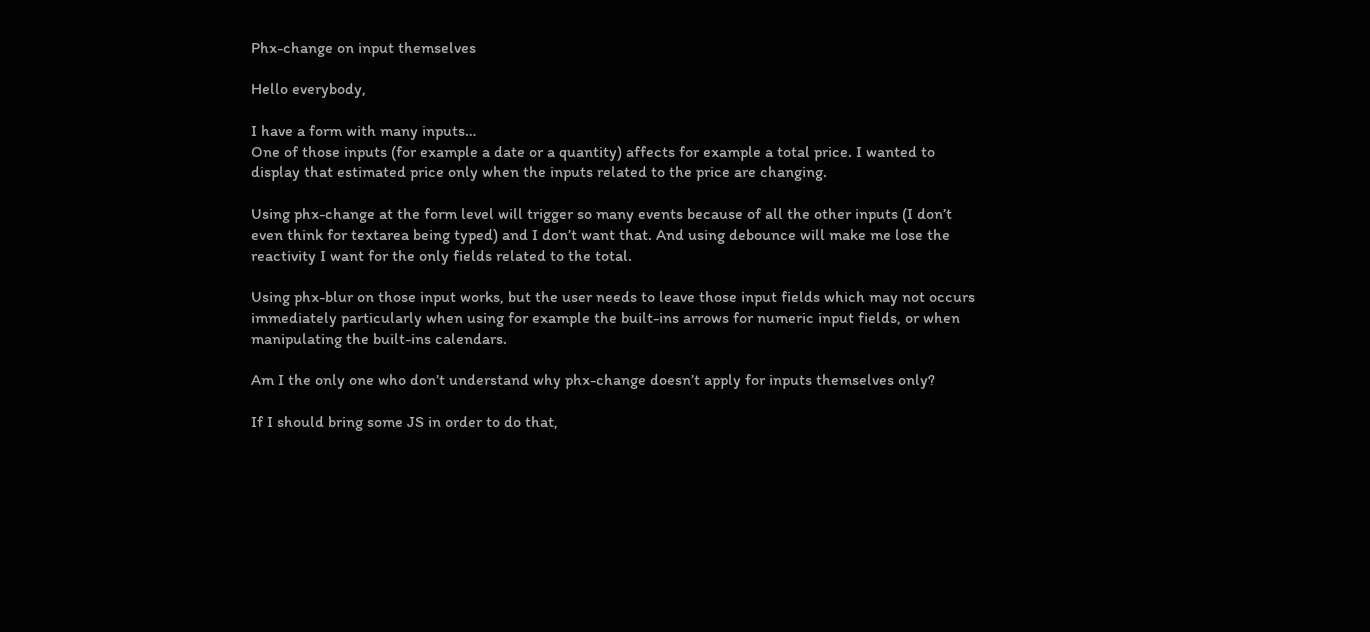Phx-change on input themselves

Hello everybody,

I have a form with many inputs…
One of those inputs (for example a date or a quantity) affects for example a total price. I wanted to display that estimated price only when the inputs related to the price are changing.

Using phx-change at the form level will trigger so many events because of all the other inputs (I don’t even think for textarea being typed) and I don’t want that. And using debounce will make me lose the reactivity I want for the only fields related to the total.

Using phx-blur on those input works, but the user needs to leave those input fields which may not occurs immediately particularly when using for example the built-ins arrows for numeric input fields, or when manipulating the built-ins calendars.

Am I the only one who don’t understand why phx-change doesn’t apply for inputs themselves only?

If I should bring some JS in order to do that,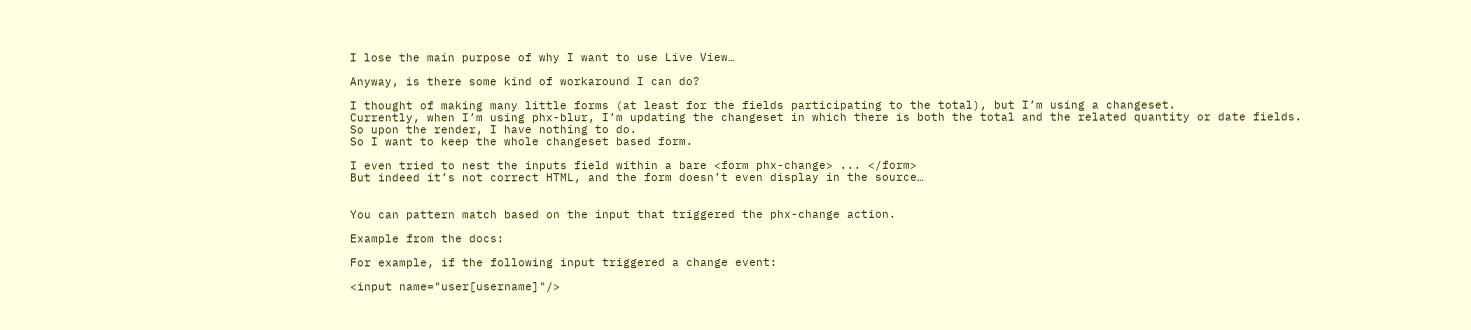I lose the main purpose of why I want to use Live View…

Anyway, is there some kind of workaround I can do?

I thought of making many little forms (at least for the fields participating to the total), but I’m using a changeset.
Currently, when I’m using phx-blur, I’m updating the changeset in which there is both the total and the related quantity or date fields. So upon the render, I have nothing to do.
So I want to keep the whole changeset based form.

I even tried to nest the inputs field within a bare <form phx-change> ... </form>
But indeed it’s not correct HTML, and the form doesn’t even display in the source…


You can pattern match based on the input that triggered the phx-change action.

Example from the docs:

For example, if the following input triggered a change event:

<input name="user[username]"/>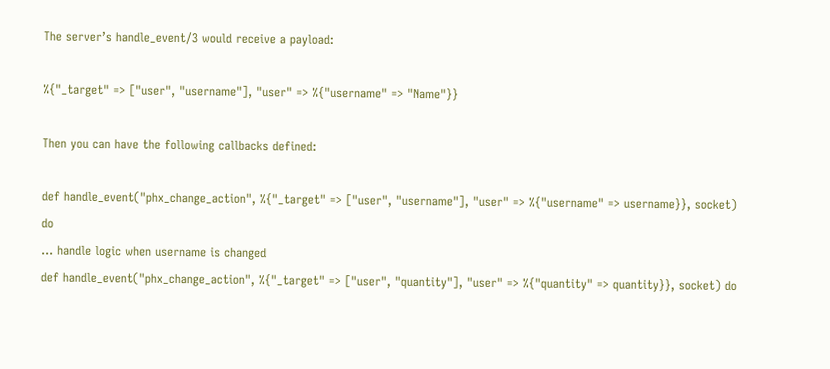The server’s handle_event/3 would receive a payload:

%{"_target" => ["user", "username"], "user" => %{"username" => "Name"}}

Then you can have the following callbacks defined:

def handle_event("phx_change_action", %{"_target" => ["user", "username"], "user" => %{"username" => username}}, socket) do
... handle logic when username is changed
def handle_event("phx_change_action", %{"_target" => ["user", "quantity"], "user" => %{"quantity" => quantity}}, socket) do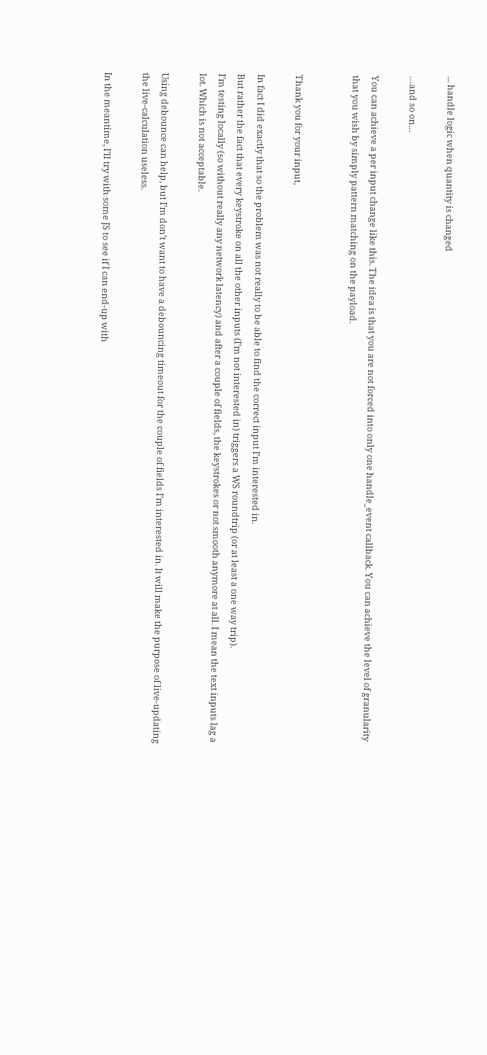... handle logic when quantity is changed

…and so on…

You can achieve a per input change like this. The idea is that you are not forced into only one handle_event callback. You can achieve the level of granularity that you wish by simply pattern matching on the payload.


Thank you for your input,

In fact I did exactly that so the problem was not really to be able to find the correct input I’m interested in.
But rather the fact that every keystroke on all the other inputs (I’m not interested in) triggers a WS roundtrip (or at least a one way trip).
I’m testing locally (so without really any network latency) and after a couple of fields, the keystrokes or not smooth anymore at all. I mean the text inputs lag a lot. Which is not acceptable.

Using debounce can help, but I’m don’t want to have a debouncing timeout for the couple of fields I’m interested in. It will make the purpose of live-updating the live-calculation useless.

In the meantime, I’ll try with some JS to see if I can end-up with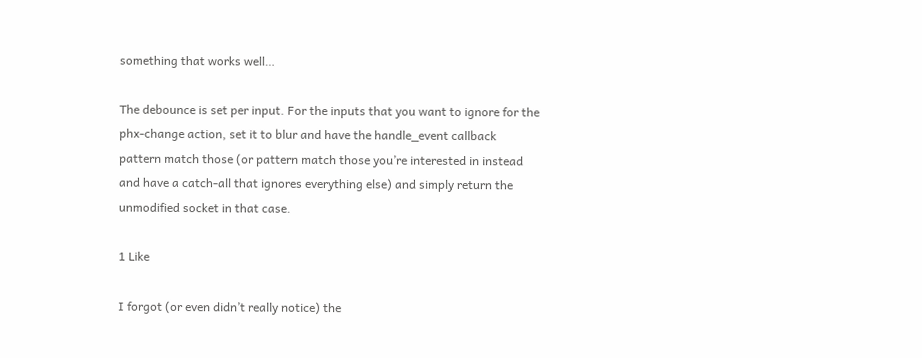something that works well…

The debounce is set per input. For the inputs that you want to ignore for the phx-change action, set it to blur and have the handle_event callback pattern match those (or pattern match those you’re interested in instead and have a catch-all that ignores everything else) and simply return the unmodified socket in that case.

1 Like

I forgot (or even didn’t really notice) the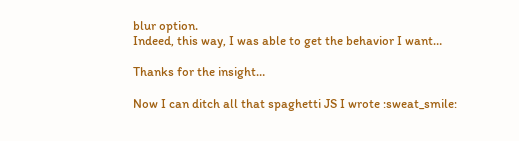blur option.
Indeed, this way, I was able to get the behavior I want…

Thanks for the insight…

Now I can ditch all that spaghetti JS I wrote :sweat_smile: